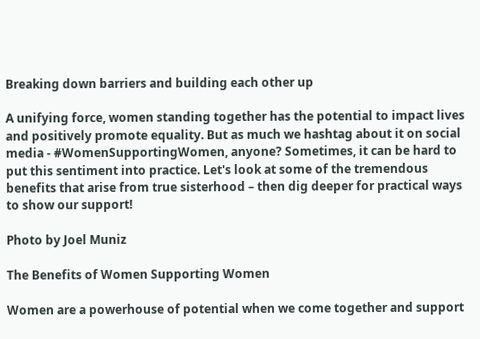Breaking down barriers and building each other up

A unifying force, women standing together has the potential to impact lives and positively promote equality. But as much we hashtag about it on social media - #WomenSupportingWomen, anyone? Sometimes, it can be hard to put this sentiment into practice. Let's look at some of the tremendous benefits that arise from true sisterhood – then dig deeper for practical ways to show our support!

Photo by Joel Muniz

The Benefits of Women Supporting Women

Women are a powerhouse of potential when we come together and support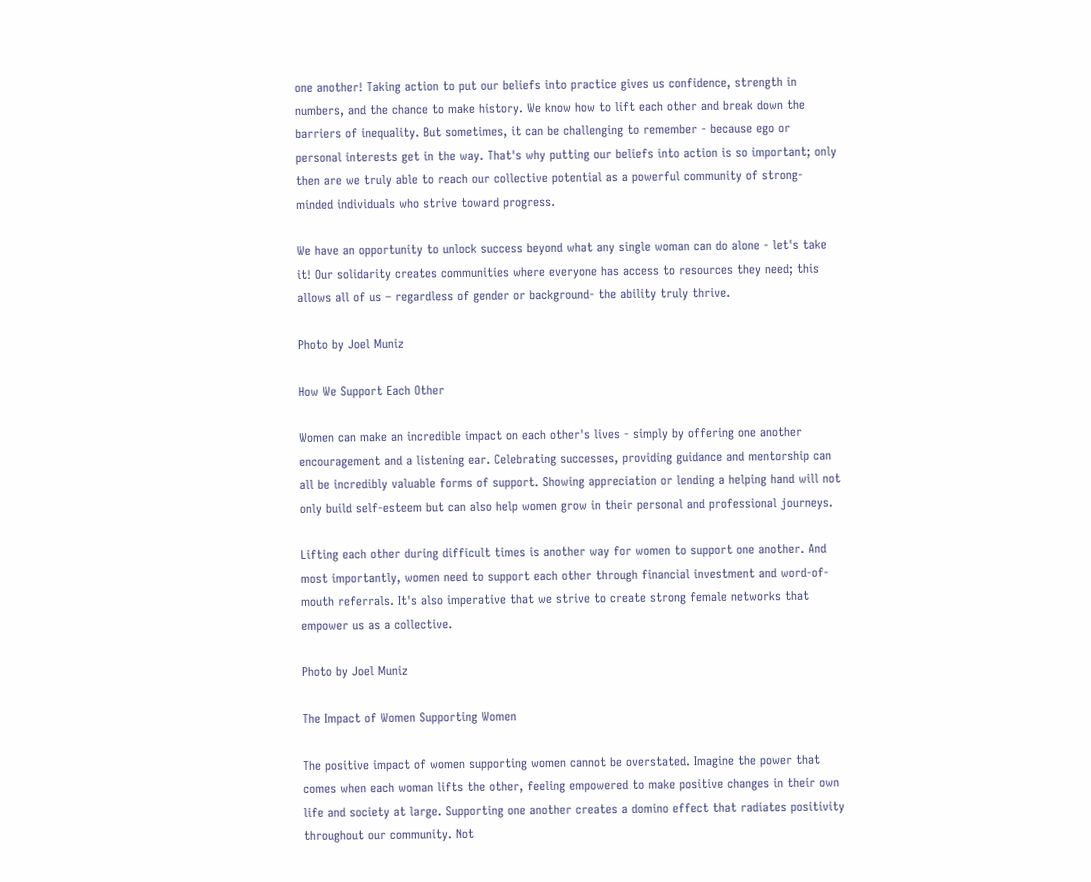one another! Taking action to put our beliefs into practice gives us confidence, strength in numbers, and the chance to make history. We know how to lift each other and break down the barriers of inequality. But sometimes, it can be challenging to remember - because ego or personal interests get in the way. That's why putting our beliefs into action is so important; only then are we truly able to reach our collective potential as a powerful community of strong-minded individuals who strive toward progress.

We have an opportunity to unlock success beyond what any single woman can do alone - let's take it! Our solidarity creates communities where everyone has access to resources they need; this allows all of us – regardless of gender or background- the ability truly thrive.

Photo by Joel Muniz

How We Support Each Other

Women can make an incredible impact on each other's lives - simply by offering one another encouragement and a listening ear. Celebrating successes, providing guidance and mentorship can all be incredibly valuable forms of support. Showing appreciation or lending a helping hand will not only build self-esteem but can also help women grow in their personal and professional journeys.

Lifting each other during difficult times is another way for women to support one another. And most importantly, women need to support each other through financial investment and word-of-mouth referrals. It's also imperative that we strive to create strong female networks that empower us as a collective.

Photo by Joel Muniz

The Impact of Women Supporting Women

The positive impact of women supporting women cannot be overstated. Imagine the power that comes when each woman lifts the other, feeling empowered to make positive changes in their own life and society at large. Supporting one another creates a domino effect that radiates positivity throughout our community. Not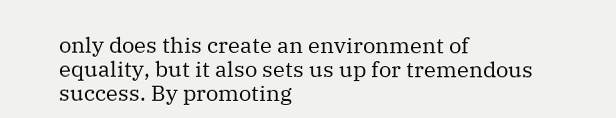only does this create an environment of equality, but it also sets us up for tremendous success. By promoting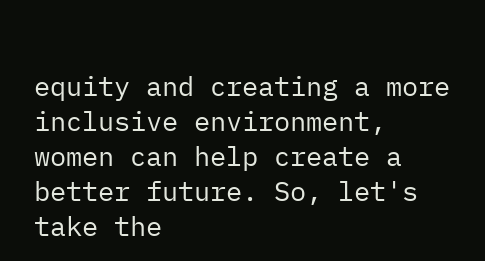equity and creating a more inclusive environment, women can help create a better future. So, let's take the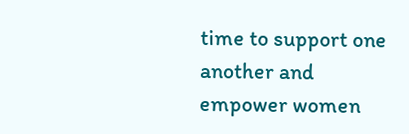time to support one another and empower women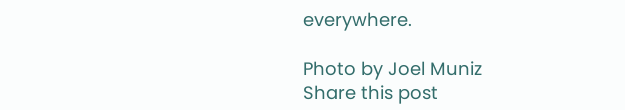everywhere.

Photo by Joel Muniz
Share this post